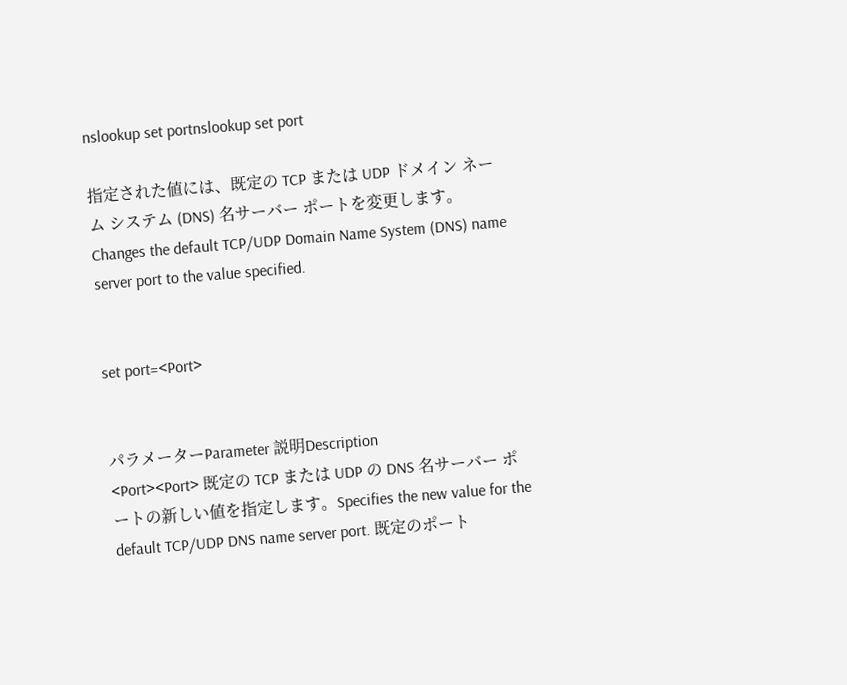nslookup set portnslookup set port

指定された値には、既定の TCP または UDP ドメイン ネーム システム (DNS) 名サーバー ポートを変更します。Changes the default TCP/UDP Domain Name System (DNS) name server port to the value specified.


set port=<Port>


パラメーターParameter 説明Description
<Port><Port> 既定の TCP または UDP の DNS 名サーバー ポートの新しい値を指定します。Specifies the new value for the default TCP/UDP DNS name server port. 既定のポート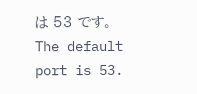は 53 です。The default port is 53.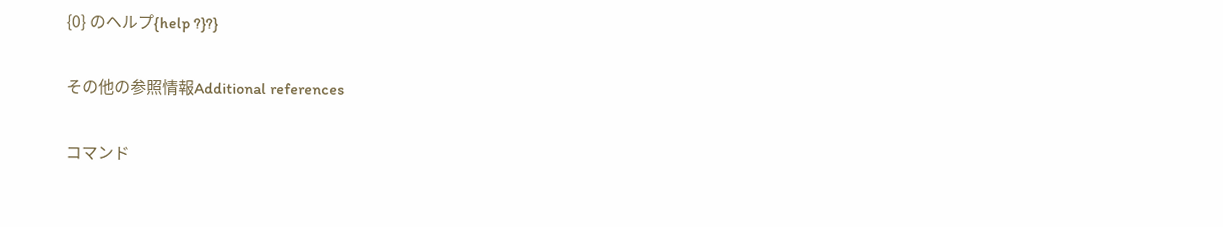{0} のヘルプ{help ?}?}

その他の参照情報Additional references

コマンド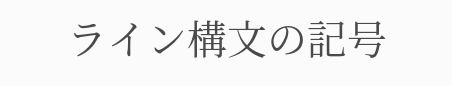ライン構文の記号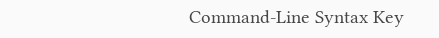Command-Line Syntax Key